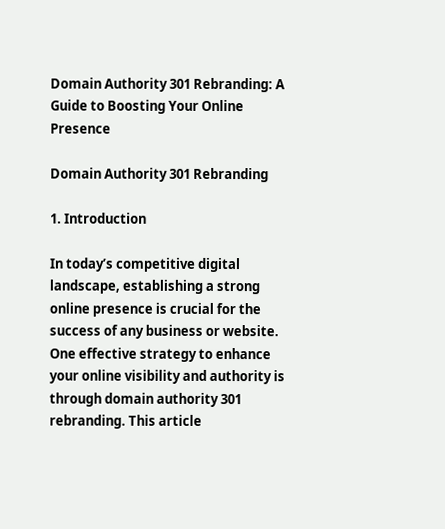Domain Authority 301 Rebranding: A Guide to Boosting Your Online Presence

Domain Authority 301 Rebranding

1. Introduction

In today’s competitive digital landscape, establishing a strong online presence is crucial for the success of any business or website. One effective strategy to enhance your online visibility and authority is through domain authority 301 rebranding. This article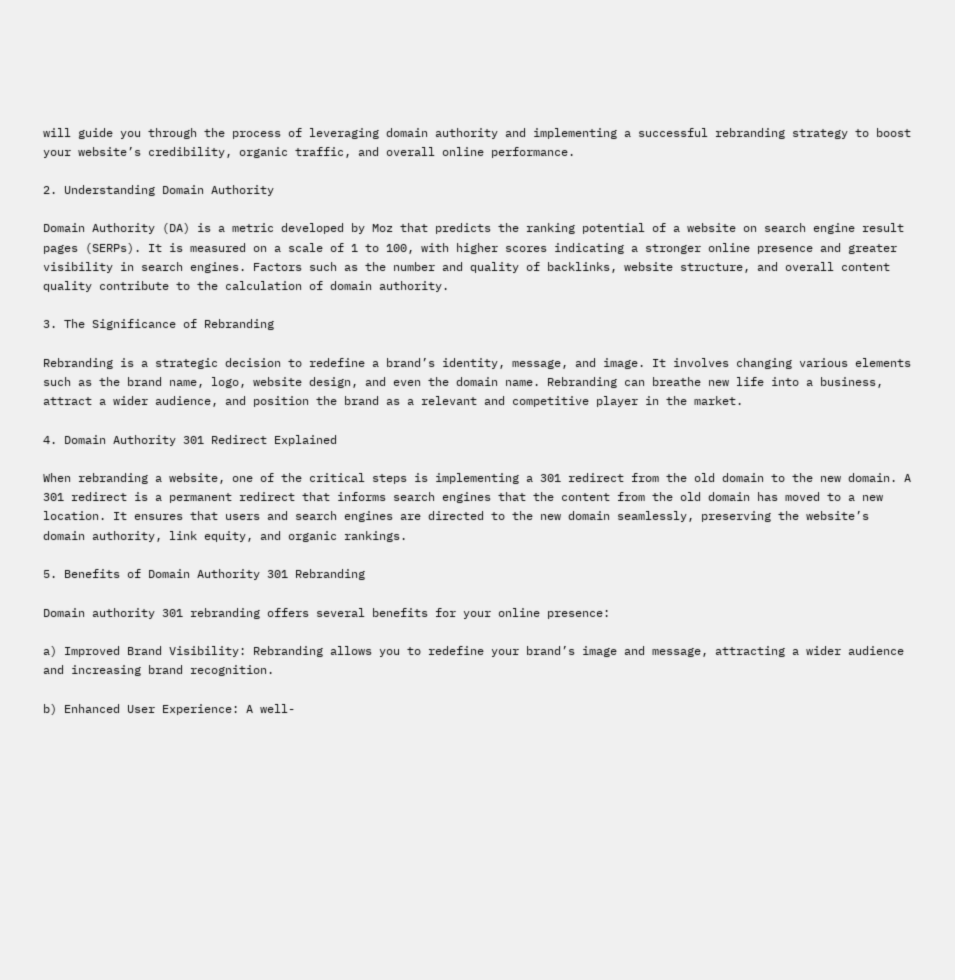will guide you through the process of leveraging domain authority and implementing a successful rebranding strategy to boost your website’s credibility, organic traffic, and overall online performance.

2. Understanding Domain Authority

Domain Authority (DA) is a metric developed by Moz that predicts the ranking potential of a website on search engine result pages (SERPs). It is measured on a scale of 1 to 100, with higher scores indicating a stronger online presence and greater visibility in search engines. Factors such as the number and quality of backlinks, website structure, and overall content quality contribute to the calculation of domain authority.

3. The Significance of Rebranding

Rebranding is a strategic decision to redefine a brand’s identity, message, and image. It involves changing various elements such as the brand name, logo, website design, and even the domain name. Rebranding can breathe new life into a business, attract a wider audience, and position the brand as a relevant and competitive player in the market.

4. Domain Authority 301 Redirect Explained

When rebranding a website, one of the critical steps is implementing a 301 redirect from the old domain to the new domain. A 301 redirect is a permanent redirect that informs search engines that the content from the old domain has moved to a new location. It ensures that users and search engines are directed to the new domain seamlessly, preserving the website’s domain authority, link equity, and organic rankings.

5. Benefits of Domain Authority 301 Rebranding

Domain authority 301 rebranding offers several benefits for your online presence:

a) Improved Brand Visibility: Rebranding allows you to redefine your brand’s image and message, attracting a wider audience and increasing brand recognition.

b) Enhanced User Experience: A well-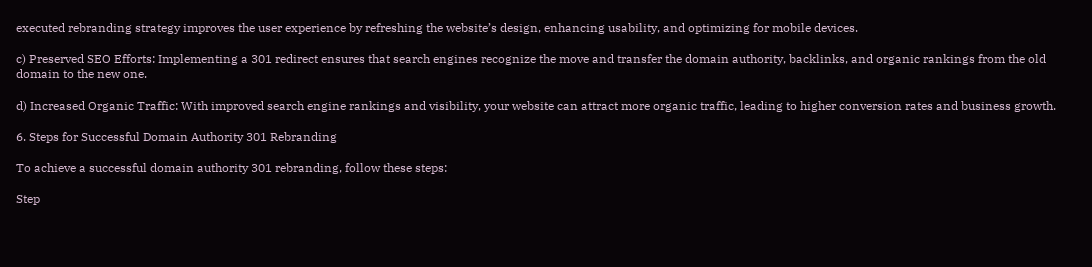executed rebranding strategy improves the user experience by refreshing the website’s design, enhancing usability, and optimizing for mobile devices.

c) Preserved SEO Efforts: Implementing a 301 redirect ensures that search engines recognize the move and transfer the domain authority, backlinks, and organic rankings from the old domain to the new one.

d) Increased Organic Traffic: With improved search engine rankings and visibility, your website can attract more organic traffic, leading to higher conversion rates and business growth.

6. Steps for Successful Domain Authority 301 Rebranding

To achieve a successful domain authority 301 rebranding, follow these steps:

Step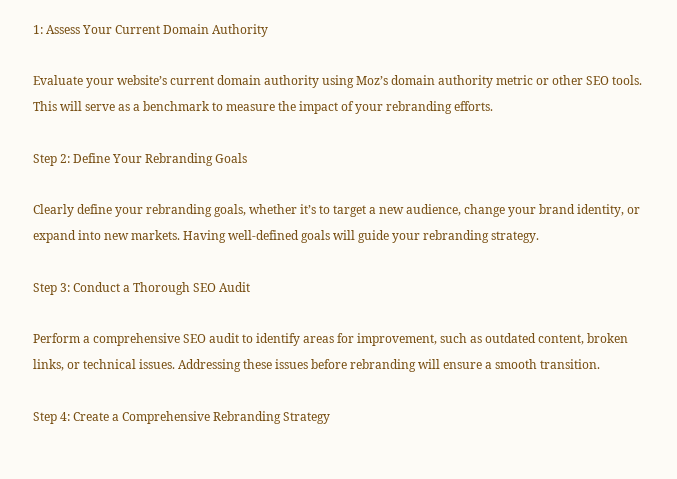1: Assess Your Current Domain Authority

Evaluate your website’s current domain authority using Moz’s domain authority metric or other SEO tools. This will serve as a benchmark to measure the impact of your rebranding efforts.

Step 2: Define Your Rebranding Goals

Clearly define your rebranding goals, whether it’s to target a new audience, change your brand identity, or expand into new markets. Having well-defined goals will guide your rebranding strategy.

Step 3: Conduct a Thorough SEO Audit

Perform a comprehensive SEO audit to identify areas for improvement, such as outdated content, broken links, or technical issues. Addressing these issues before rebranding will ensure a smooth transition.

Step 4: Create a Comprehensive Rebranding Strategy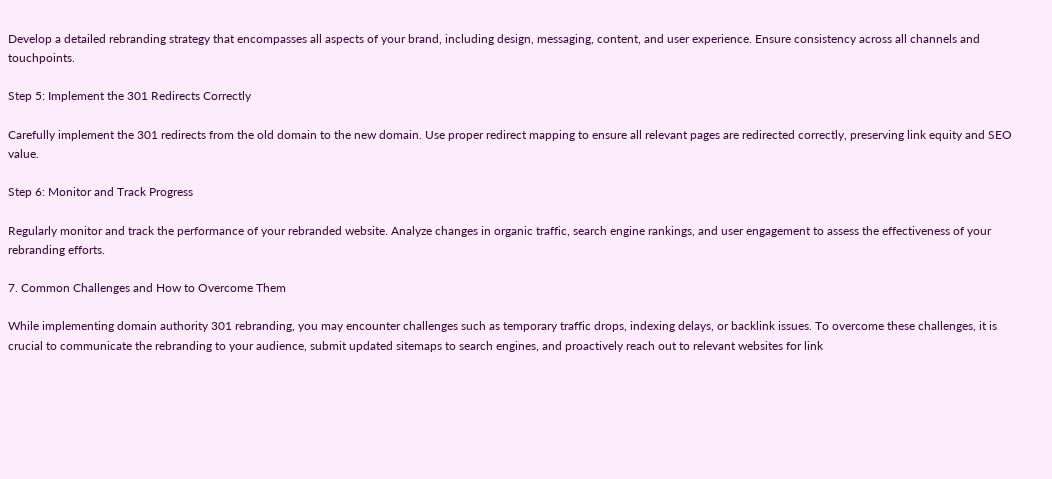Develop a detailed rebranding strategy that encompasses all aspects of your brand, including design, messaging, content, and user experience. Ensure consistency across all channels and touchpoints.

Step 5: Implement the 301 Redirects Correctly

Carefully implement the 301 redirects from the old domain to the new domain. Use proper redirect mapping to ensure all relevant pages are redirected correctly, preserving link equity and SEO value.

Step 6: Monitor and Track Progress

Regularly monitor and track the performance of your rebranded website. Analyze changes in organic traffic, search engine rankings, and user engagement to assess the effectiveness of your rebranding efforts.

7. Common Challenges and How to Overcome Them

While implementing domain authority 301 rebranding, you may encounter challenges such as temporary traffic drops, indexing delays, or backlink issues. To overcome these challenges, it is crucial to communicate the rebranding to your audience, submit updated sitemaps to search engines, and proactively reach out to relevant websites for link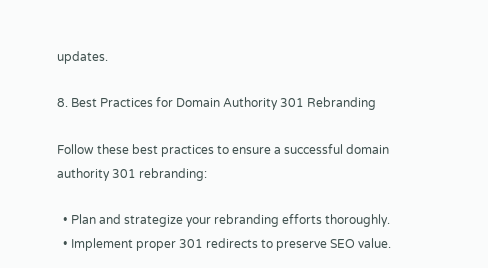updates.

8. Best Practices for Domain Authority 301 Rebranding

Follow these best practices to ensure a successful domain authority 301 rebranding:

  • Plan and strategize your rebranding efforts thoroughly.
  • Implement proper 301 redirects to preserve SEO value.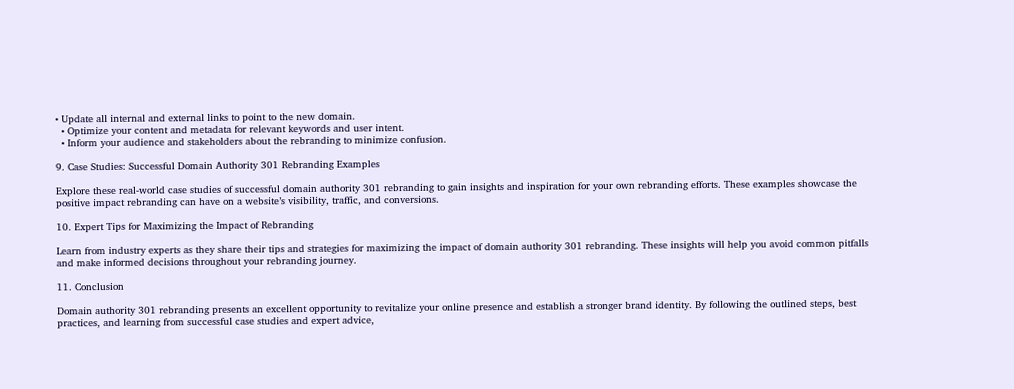• Update all internal and external links to point to the new domain.
  • Optimize your content and metadata for relevant keywords and user intent.
  • Inform your audience and stakeholders about the rebranding to minimize confusion.

9. Case Studies: Successful Domain Authority 301 Rebranding Examples

Explore these real-world case studies of successful domain authority 301 rebranding to gain insights and inspiration for your own rebranding efforts. These examples showcase the positive impact rebranding can have on a website’s visibility, traffic, and conversions.

10. Expert Tips for Maximizing the Impact of Rebranding

Learn from industry experts as they share their tips and strategies for maximizing the impact of domain authority 301 rebranding. These insights will help you avoid common pitfalls and make informed decisions throughout your rebranding journey.

11. Conclusion

Domain authority 301 rebranding presents an excellent opportunity to revitalize your online presence and establish a stronger brand identity. By following the outlined steps, best practices, and learning from successful case studies and expert advice,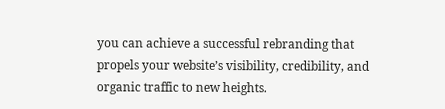you can achieve a successful rebranding that propels your website’s visibility, credibility, and organic traffic to new heights.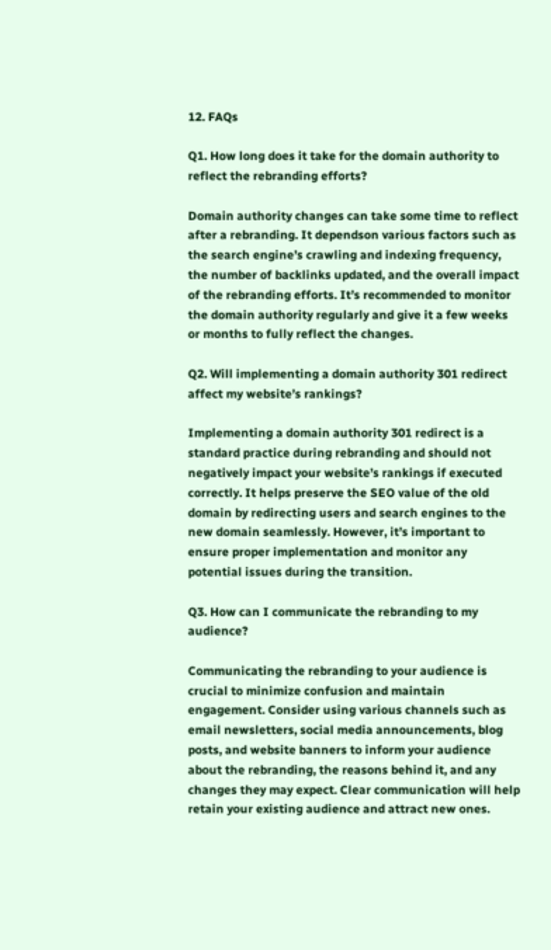12. FAQs

Q1. How long does it take for the domain authority to reflect the rebranding efforts?

Domain authority changes can take some time to reflect after a rebranding. It dependson various factors such as the search engine’s crawling and indexing frequency, the number of backlinks updated, and the overall impact of the rebranding efforts. It’s recommended to monitor the domain authority regularly and give it a few weeks or months to fully reflect the changes.

Q2. Will implementing a domain authority 301 redirect affect my website’s rankings?

Implementing a domain authority 301 redirect is a standard practice during rebranding and should not negatively impact your website’s rankings if executed correctly. It helps preserve the SEO value of the old domain by redirecting users and search engines to the new domain seamlessly. However, it’s important to ensure proper implementation and monitor any potential issues during the transition.

Q3. How can I communicate the rebranding to my audience?

Communicating the rebranding to your audience is crucial to minimize confusion and maintain engagement. Consider using various channels such as email newsletters, social media announcements, blog posts, and website banners to inform your audience about the rebranding, the reasons behind it, and any changes they may expect. Clear communication will help retain your existing audience and attract new ones.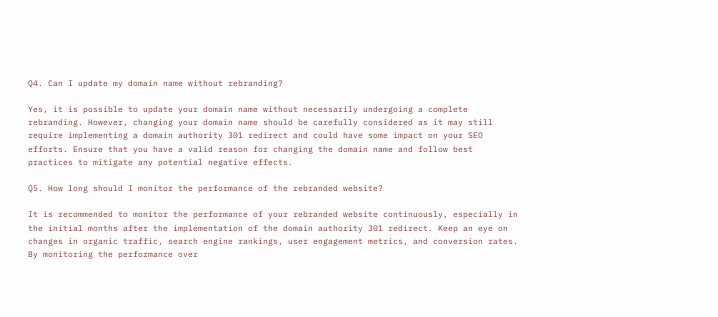Q4. Can I update my domain name without rebranding?

Yes, it is possible to update your domain name without necessarily undergoing a complete rebranding. However, changing your domain name should be carefully considered as it may still require implementing a domain authority 301 redirect and could have some impact on your SEO efforts. Ensure that you have a valid reason for changing the domain name and follow best practices to mitigate any potential negative effects.

Q5. How long should I monitor the performance of the rebranded website?

It is recommended to monitor the performance of your rebranded website continuously, especially in the initial months after the implementation of the domain authority 301 redirect. Keep an eye on changes in organic traffic, search engine rankings, user engagement metrics, and conversion rates. By monitoring the performance over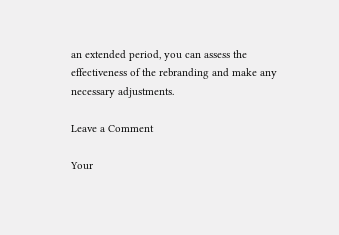an extended period, you can assess the effectiveness of the rebranding and make any necessary adjustments.

Leave a Comment

Your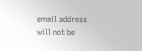email address will not be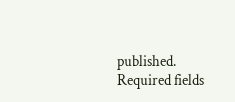published. Required fields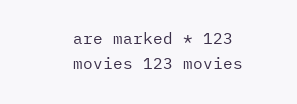are marked * 123 movies 123 movies